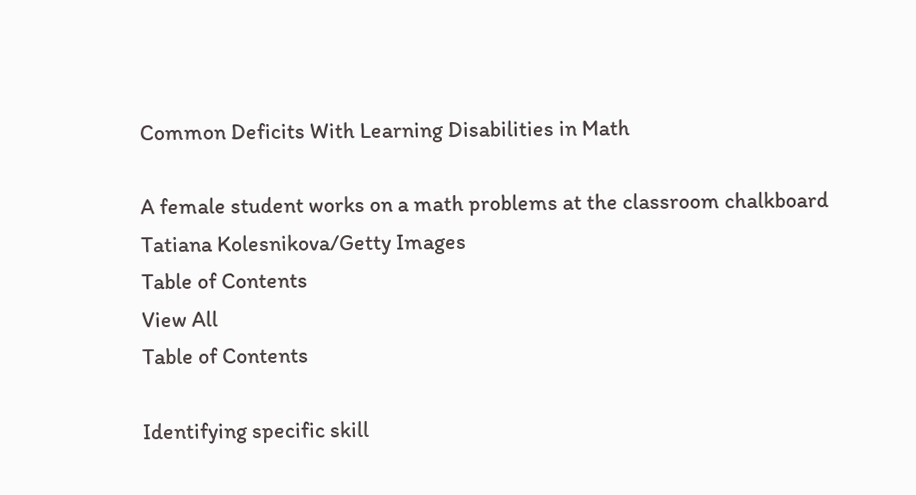Common Deficits With Learning Disabilities in Math

A female student works on a math problems at the classroom chalkboard
Tatiana Kolesnikova/Getty Images
Table of Contents
View All
Table of Contents

Identifying specific skill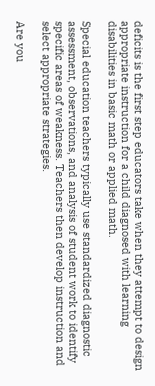deficits is the first step educators take when they attempt to design appropriate instruction for a child diagnosed with learning disabilities in basic math or applied math.

Special education teachers typically use standardized diagnostic assessment, observations, and analysis of student work to identify specific areas of weakness. Teachers then develop instruction and select appropriate strategies.

Are you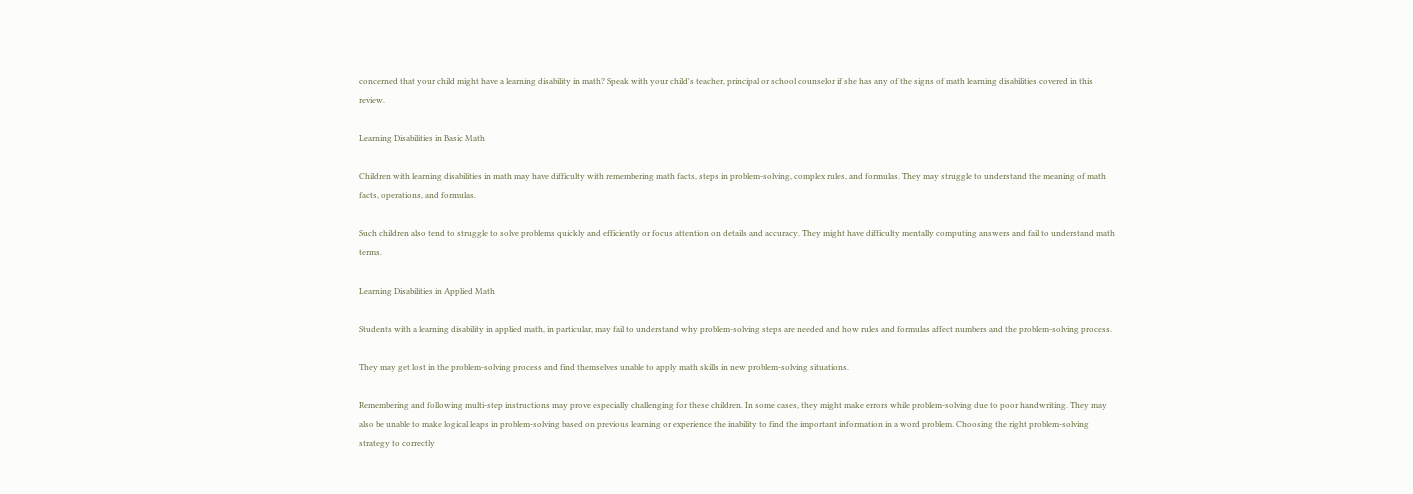concerned that your child might have a learning disability in math? Speak with your child's teacher, principal or school counselor if she has any of the signs of math learning disabilities covered in this review.

Learning Disabilities in Basic Math

Children with learning disabilities in math may have difficulty with remembering math facts, steps in problem-solving, complex rules, and formulas. They may struggle to understand the meaning of math facts, operations, and formulas.

Such children also tend to struggle to solve problems quickly and efficiently or focus attention on details and accuracy. They might have difficulty mentally computing answers and fail to understand math terms.

Learning Disabilities in Applied Math

Students with a learning disability in applied math, in particular, may fail to understand why problem-solving steps are needed and how rules and formulas affect numbers and the problem-solving process.

They may get lost in the problem-solving process and find themselves unable to apply math skills in new problem-solving situations.

Remembering and following multi-step instructions may prove especially challenging for these children. In some cases, they might make errors while problem-solving due to poor handwriting. They may also be unable to make logical leaps in problem-solving based on previous learning or experience the inability to find the important information in a word problem. Choosing the right problem-solving strategy to correctly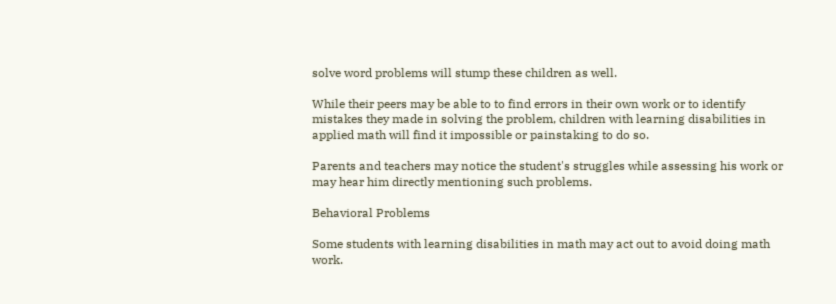solve word problems will stump these children as well.

While their peers may be able to to find errors in their own work or to identify mistakes they made in solving the problem, children with learning disabilities in applied math will find it impossible or painstaking to do so.

Parents and teachers may notice the student's struggles while assessing his work or may hear him directly mentioning such problems.

Behavioral Problems

Some students with learning disabilities in math may act out to avoid doing math work.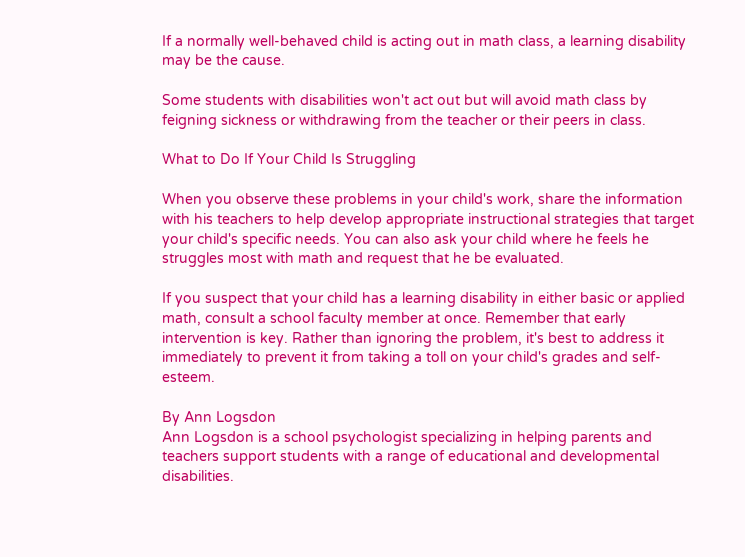If a normally well-behaved child is acting out in math class, a learning disability may be the cause.

Some students with disabilities won't act out but will avoid math class by feigning sickness or withdrawing from the teacher or their peers in class.

What to Do If Your Child Is Struggling

When you observe these problems in your child's work, share the information with his teachers to help develop appropriate instructional strategies that target your child's specific needs. You can also ask your child where he feels he struggles most with math and request that he be evaluated.

If you suspect that your child has a learning disability in either basic or applied math, consult a school faculty member at once. Remember that early intervention is key. Rather than ignoring the problem, it's best to address it immediately to prevent it from taking a toll on your child's grades and self-esteem.

By Ann Logsdon
Ann Logsdon is a school psychologist specializing in helping parents and teachers support students with a range of educational and developmental disabilities.